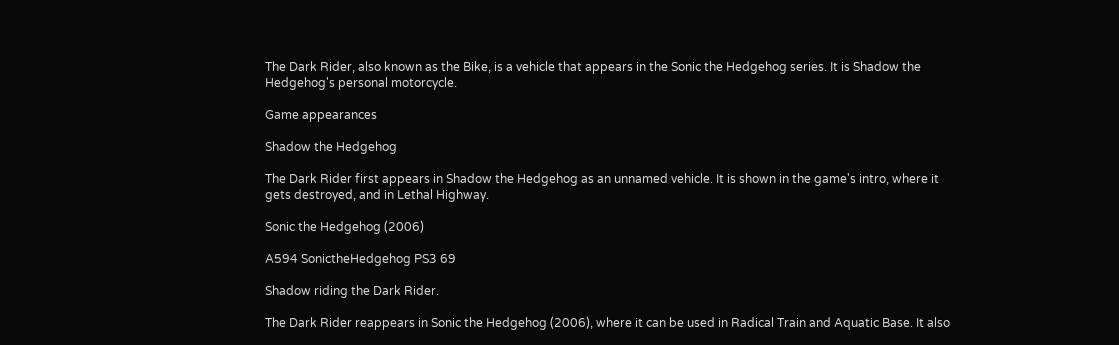The Dark Rider, also known as the Bike, is a vehicle that appears in the Sonic the Hedgehog series. It is Shadow the Hedgehog's personal motorcycle.

Game appearances

Shadow the Hedgehog

The Dark Rider first appears in Shadow the Hedgehog as an unnamed vehicle. It is shown in the game's intro, where it gets destroyed, and in Lethal Highway.

Sonic the Hedgehog (2006)

A594 SonictheHedgehog PS3 69

Shadow riding the Dark Rider.

The Dark Rider reappears in Sonic the Hedgehog (2006), where it can be used in Radical Train and Aquatic Base. It also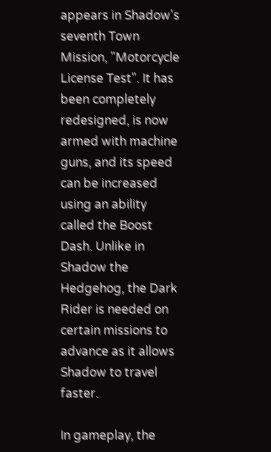appears in Shadow's seventh Town Mission, "Motorcycle License Test". It has been completely redesigned, is now armed with machine guns, and its speed can be increased using an ability called the Boost Dash. Unlike in Shadow the Hedgehog, the Dark Rider is needed on certain missions to advance as it allows Shadow to travel faster.

In gameplay, the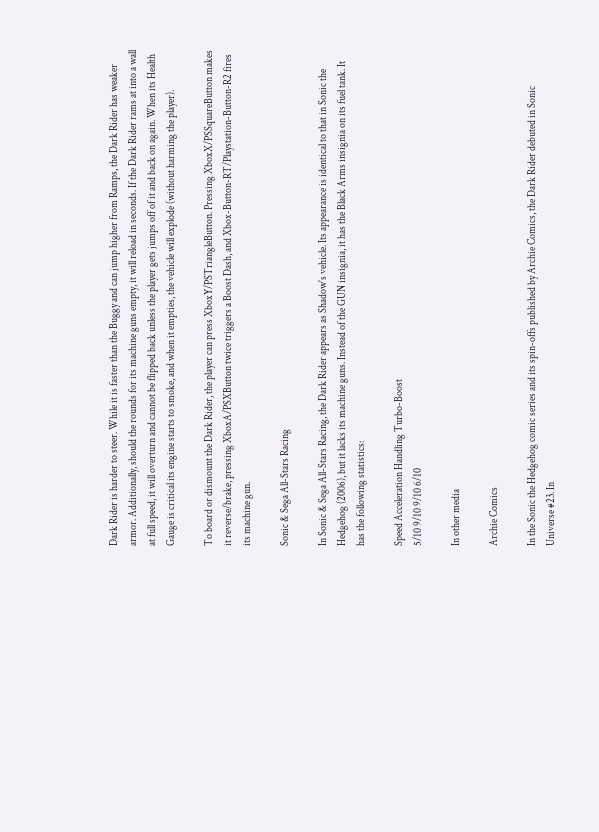Dark Rider is harder to steer. While it is faster than the Buggy and can jump higher from Ramps, the Dark Rider has weaker armor. Additionally, should the rounds for its machine guns empty, it will reload in seconds. If the Dark Rider rams at into a wall at full speed, it will overturn and cannot be flipped back unless the player gets jumps off of it and back on again. When its Health Gauge is critical its engine starts to smoke, and when it empties, the vehicle will explode (without harming the player).

To board or dismount the Dark Rider, the player can press XboxY/PSTriangleButton. Pressing XboxX/PSSquareButton makes it reverse/brake, pressing XboxA/PSXButton twice triggers a Boost Dash, and Xbox-Button-RT/Playstation-Button-R2 fires its machine gun.

Sonic & Sega All-Stars Racing

In Sonic & Sega All-Stars Racing, the Dark Rider appears as Shadow's vehicle. Its appearance is identical to that in Sonic the Hedgehog (2006), but it lacks its machine guns. Instead of the GUN insignia, it has the Black Arms insignia on its fuel tank. It has the following statistics:

Speed Acceleration Handling Turbo-Boost
5/10 9/10 9/10 6/10

In other media

Archie Comics

In the Sonic the Hedgehog comic series and its spin-offs published by Archie Comics, the Dark Rider debuted in Sonic Universe #23. In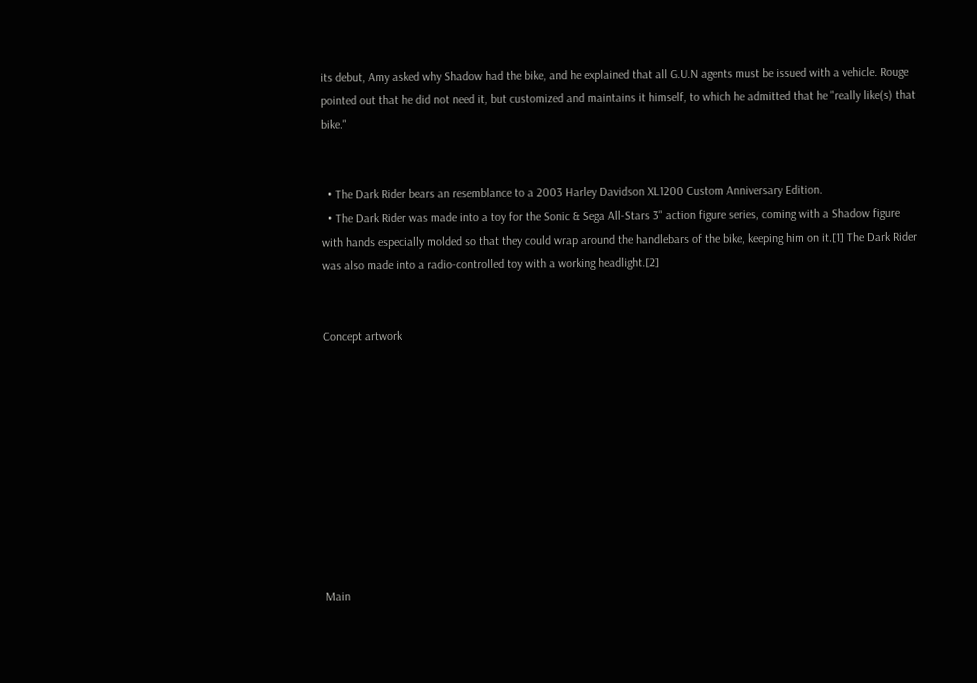its debut, Amy asked why Shadow had the bike, and he explained that all G.U.N agents must be issued with a vehicle. Rouge pointed out that he did not need it, but customized and maintains it himself, to which he admitted that he "really like(s) that bike."


  • The Dark Rider bears an resemblance to a 2003 Harley Davidson XL1200 Custom Anniversary Edition.
  • The Dark Rider was made into a toy for the Sonic & Sega All-Stars 3" action figure series, coming with a Shadow figure with hands especially molded so that they could wrap around the handlebars of the bike, keeping him on it.[1] The Dark Rider was also made into a radio-controlled toy with a working headlight.[2]


Concept artwork










Main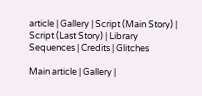article | Gallery | Script (Main Story) | Script (Last Story) | Library Sequences | Credits | Glitches

Main article | Gallery |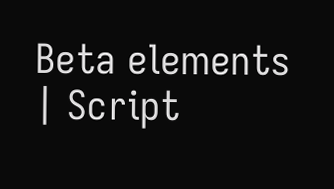Beta elements | Script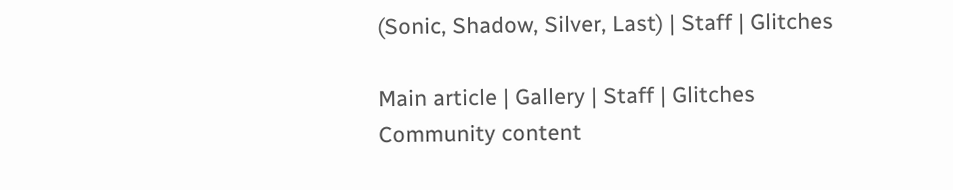(Sonic, Shadow, Silver, Last) | Staff | Glitches

Main article | Gallery | Staff | Glitches
Community content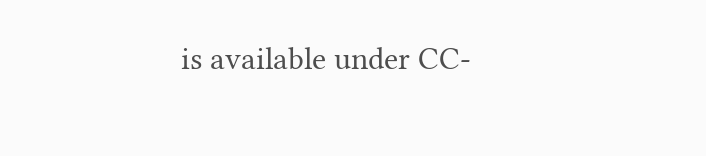is available under CC-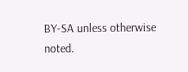BY-SA unless otherwise noted.